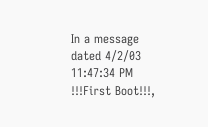In a message dated 4/2/03 11:47:34 PM !!!First Boot!!!,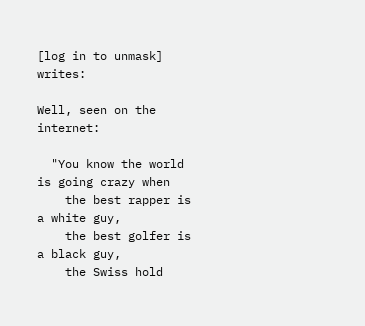[log in to unmask] writes:

Well, seen on the internet:

  "You know the world is going crazy when
    the best rapper is a white guy,
    the best golfer is a black guy,
    the Swiss hold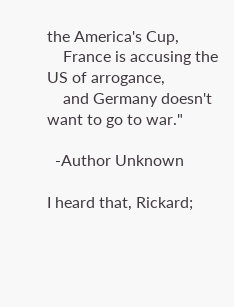the America's Cup,
    France is accusing the US of arrogance,
    and Germany doesn't want to go to war."

  -Author Unknown

I heard that, Rickard;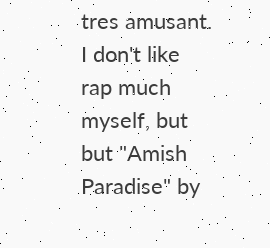tres amusant.  I don't like rap much myself, but but "Amish Paradise" by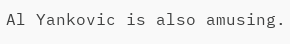Al Yankovic is also amusing.